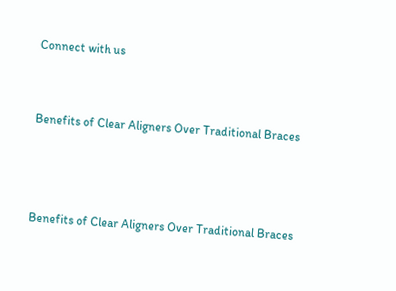Connect with us


Benefits of Clear Aligners Over Traditional Braces



Benefits of Clear Aligners Over Traditional Braces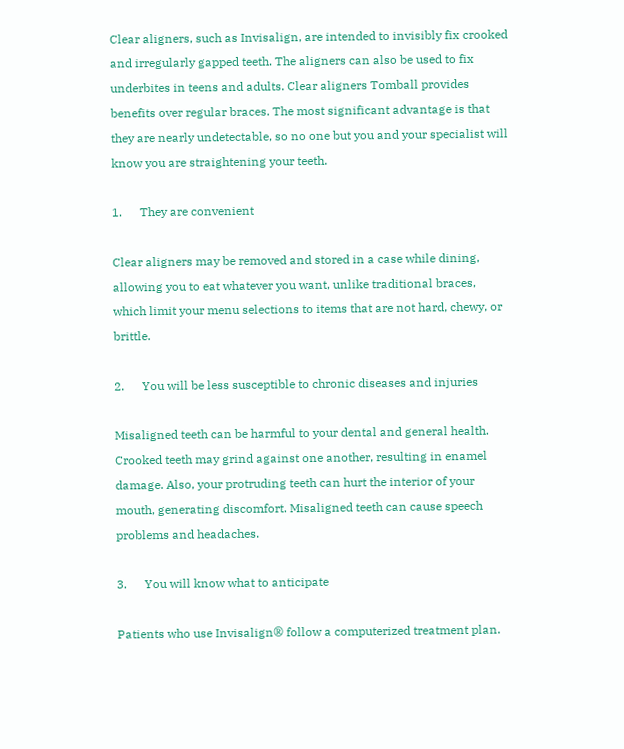Clear aligners, such as Invisalign, are intended to invisibly fix crooked and irregularly gapped teeth. The aligners can also be used to fix underbites in teens and adults. Clear aligners Tomball provides benefits over regular braces. The most significant advantage is that they are nearly undetectable, so no one but you and your specialist will know you are straightening your teeth.

1.      They are convenient

Clear aligners may be removed and stored in a case while dining, allowing you to eat whatever you want, unlike traditional braces, which limit your menu selections to items that are not hard, chewy, or brittle.

2.      You will be less susceptible to chronic diseases and injuries

Misaligned teeth can be harmful to your dental and general health. Crooked teeth may grind against one another, resulting in enamel damage. Also, your protruding teeth can hurt the interior of your mouth, generating discomfort. Misaligned teeth can cause speech problems and headaches.

3.      You will know what to anticipate

Patients who use Invisalign® follow a computerized treatment plan.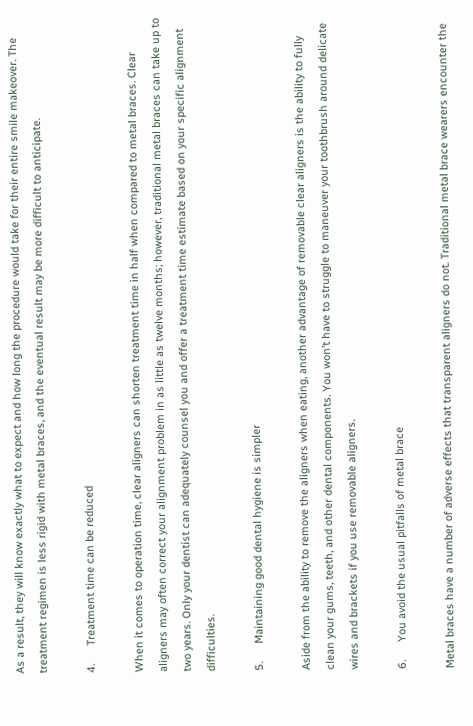As a result, they will know exactly what to expect and how long the procedure would take for their entire smile makeover. The treatment regimen is less rigid with metal braces, and the eventual result may be more difficult to anticipate.

4.      Treatment time can be reduced

When it comes to operation time, clear aligners can shorten treatment time in half when compared to metal braces. Clear aligners may often correct your alignment problem in as little as twelve months; however, traditional metal braces can take up to two years. Only your dentist can adequately counsel you and offer a treatment time estimate based on your specific alignment difficulties.

5.      Maintaining good dental hygiene is simpler

Aside from the ability to remove the aligners when eating, another advantage of removable clear aligners is the ability to fully clean your gums, teeth, and other dental components. You won’t have to struggle to maneuver your toothbrush around delicate wires and brackets if you use removable aligners.

6.      You avoid the usual pitfalls of metal brace

Metal braces have a number of adverse effects that transparent aligners do not. Traditional metal brace wearers encounter the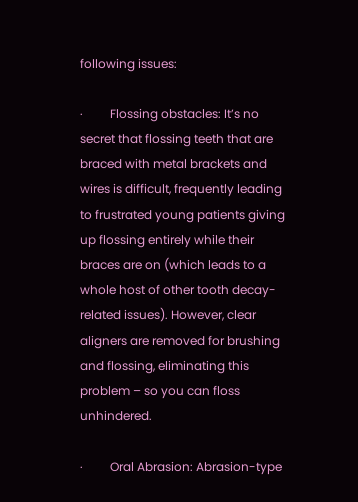following issues:

·         Flossing obstacles: It’s no secret that flossing teeth that are braced with metal brackets and wires is difficult, frequently leading to frustrated young patients giving up flossing entirely while their braces are on (which leads to a whole host of other tooth decay-related issues). However, clear aligners are removed for brushing and flossing, eliminating this problem – so you can floss unhindered.

·         Oral Abrasion: Abrasion-type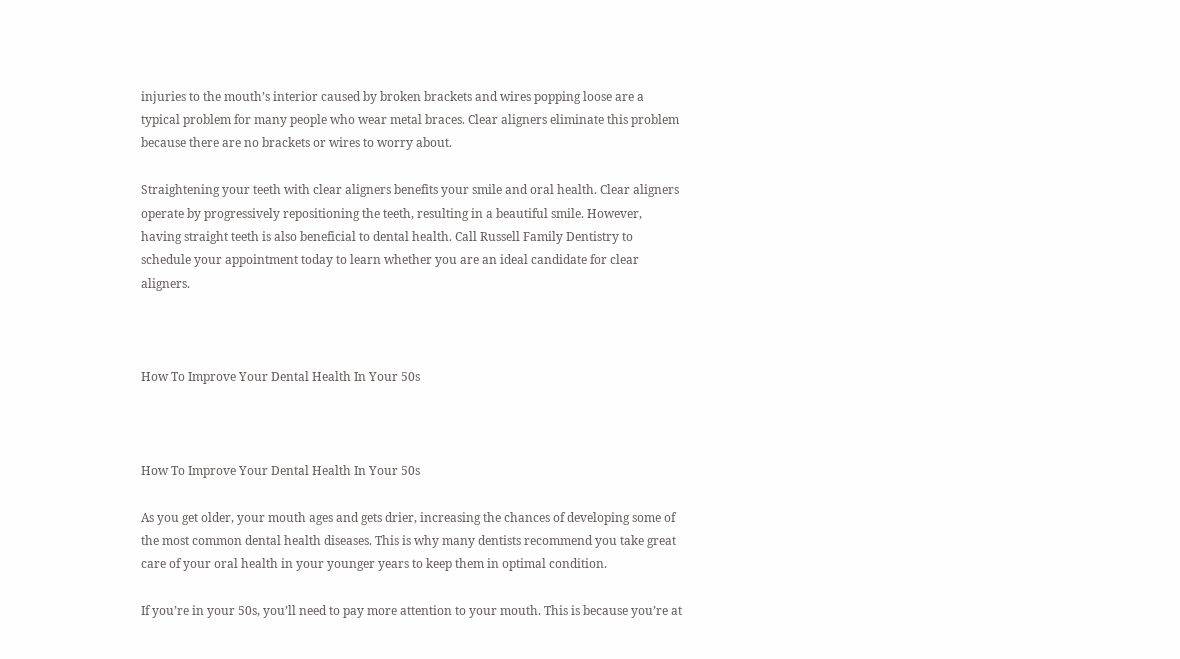injuries to the mouth’s interior caused by broken brackets and wires popping loose are a typical problem for many people who wear metal braces. Clear aligners eliminate this problem because there are no brackets or wires to worry about.

Straightening your teeth with clear aligners benefits your smile and oral health. Clear aligners operate by progressively repositioning the teeth, resulting in a beautiful smile. However, having straight teeth is also beneficial to dental health. Call Russell Family Dentistry to schedule your appointment today to learn whether you are an ideal candidate for clear aligners.



How To Improve Your Dental Health In Your 50s



How To Improve Your Dental Health In Your 50s

As you get older, your mouth ages and gets drier, increasing the chances of developing some of the most common dental health diseases. This is why many dentists recommend you take great care of your oral health in your younger years to keep them in optimal condition.

If you’re in your 50s, you’ll need to pay more attention to your mouth. This is because you’re at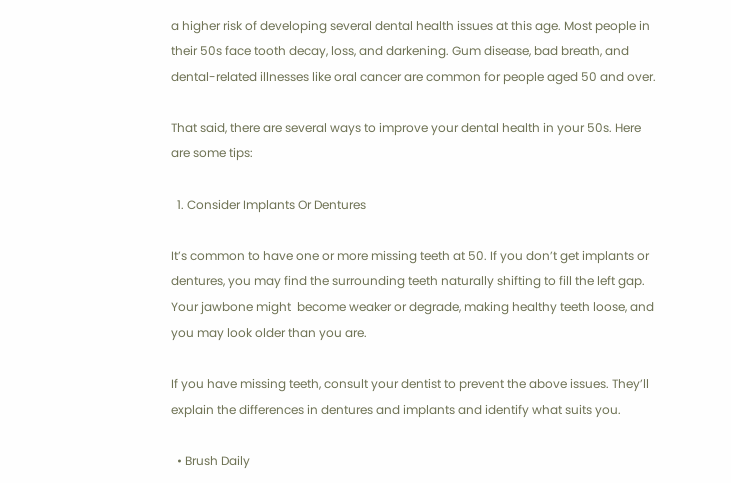a higher risk of developing several dental health issues at this age. Most people in their 50s face tooth decay, loss, and darkening. Gum disease, bad breath, and dental-related illnesses like oral cancer are common for people aged 50 and over.

That said, there are several ways to improve your dental health in your 50s. Here are some tips:

  1. Consider Implants Or Dentures

It’s common to have one or more missing teeth at 50. If you don’t get implants or dentures, you may find the surrounding teeth naturally shifting to fill the left gap. Your jawbone might  become weaker or degrade, making healthy teeth loose, and you may look older than you are.

If you have missing teeth, consult your dentist to prevent the above issues. They’ll explain the differences in dentures and implants and identify what suits you.

  • Brush Daily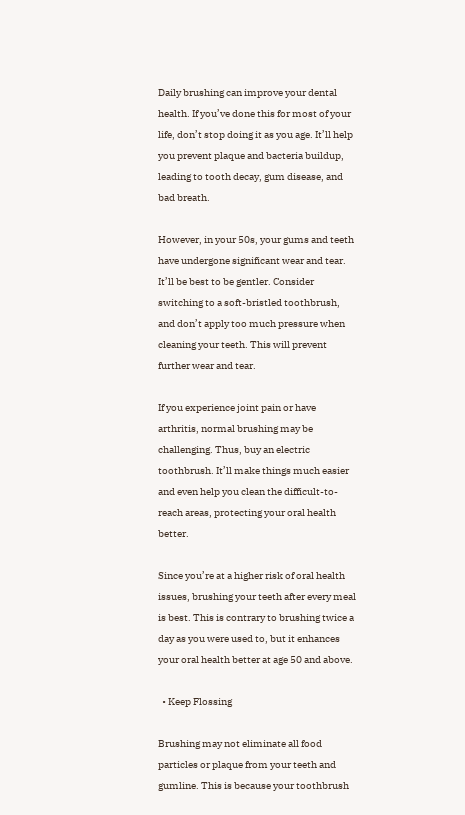Daily brushing can improve your dental health. If you’ve done this for most of your life, don’t stop doing it as you age. It’ll help you prevent plaque and bacteria buildup, leading to tooth decay, gum disease, and bad breath.

However, in your 50s, your gums and teeth have undergone significant wear and tear. It’ll be best to be gentler. Consider switching to a soft-bristled toothbrush, and don’t apply too much pressure when cleaning your teeth. This will prevent further wear and tear.

If you experience joint pain or have arthritis, normal brushing may be challenging. Thus, buy an electric toothbrush. It’ll make things much easier and even help you clean the difficult-to-reach areas, protecting your oral health better.

Since you’re at a higher risk of oral health issues, brushing your teeth after every meal is best. This is contrary to brushing twice a day as you were used to, but it enhances your oral health better at age 50 and above.

  • Keep Flossing

Brushing may not eliminate all food particles or plaque from your teeth and gumline. This is because your toothbrush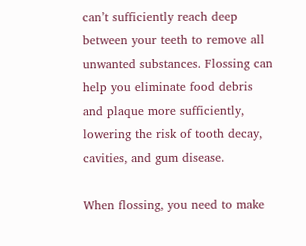can’t sufficiently reach deep between your teeth to remove all unwanted substances. Flossing can help you eliminate food debris and plaque more sufficiently, lowering the risk of tooth decay, cavities, and gum disease.

When flossing, you need to make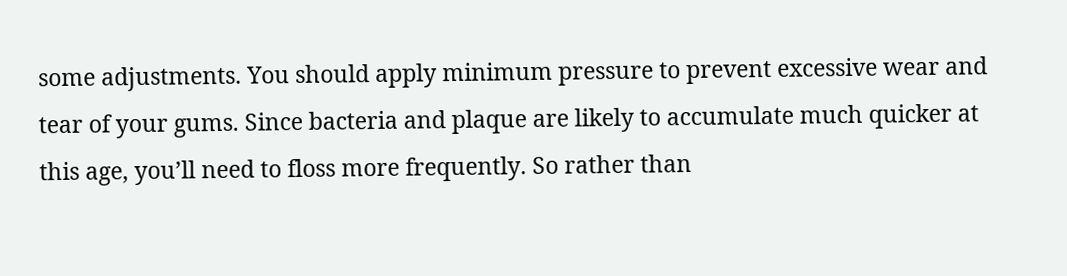some adjustments. You should apply minimum pressure to prevent excessive wear and tear of your gums. Since bacteria and plaque are likely to accumulate much quicker at this age, you’ll need to floss more frequently. So rather than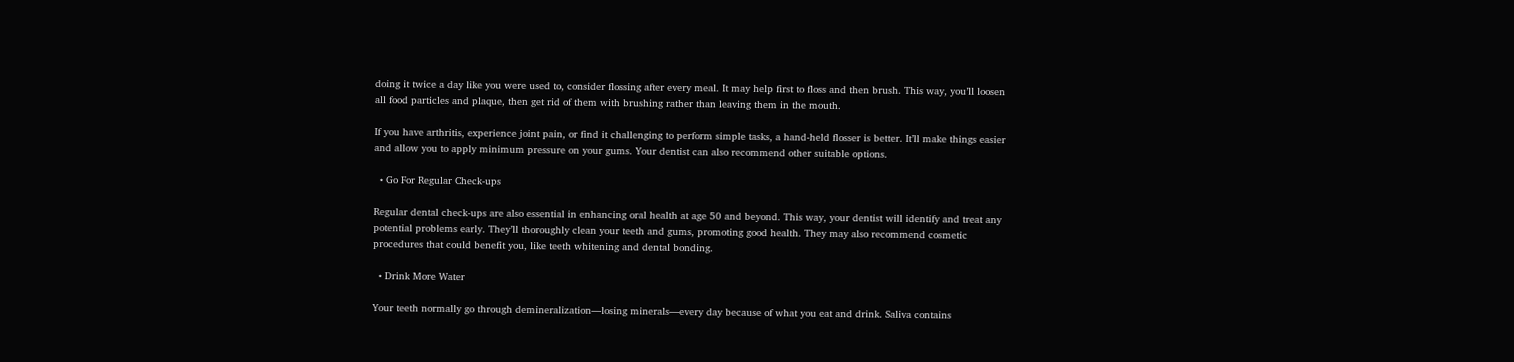doing it twice a day like you were used to, consider flossing after every meal. It may help first to floss and then brush. This way, you’ll loosen all food particles and plaque, then get rid of them with brushing rather than leaving them in the mouth.

If you have arthritis, experience joint pain, or find it challenging to perform simple tasks, a hand-held flosser is better. It’ll make things easier and allow you to apply minimum pressure on your gums. Your dentist can also recommend other suitable options.

  • Go For Regular Check-ups

Regular dental check-ups are also essential in enhancing oral health at age 50 and beyond. This way, your dentist will identify and treat any potential problems early. They’ll thoroughly clean your teeth and gums, promoting good health. They may also recommend cosmetic procedures that could benefit you, like teeth whitening and dental bonding.

  • Drink More Water

Your teeth normally go through demineralization—losing minerals—every day because of what you eat and drink. Saliva contains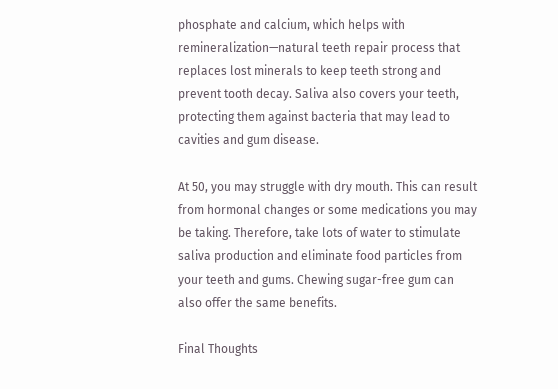phosphate and calcium, which helps with remineralization—natural teeth repair process that replaces lost minerals to keep teeth strong and prevent tooth decay. Saliva also covers your teeth, protecting them against bacteria that may lead to cavities and gum disease.

At 50, you may struggle with dry mouth. This can result from hormonal changes or some medications you may be taking. Therefore, take lots of water to stimulate saliva production and eliminate food particles from your teeth and gums. Chewing sugar-free gum can also offer the same benefits.

Final Thoughts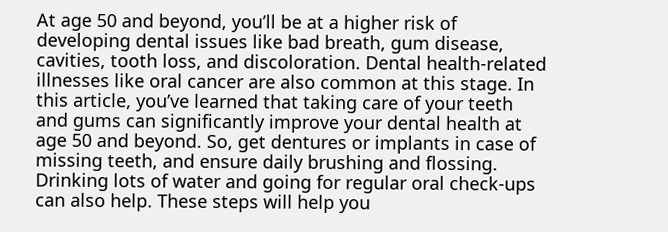At age 50 and beyond, you’ll be at a higher risk of developing dental issues like bad breath, gum disease, cavities, tooth loss, and discoloration. Dental health-related illnesses like oral cancer are also common at this stage. In this article, you’ve learned that taking care of your teeth and gums can significantly improve your dental health at age 50 and beyond. So, get dentures or implants in case of missing teeth, and ensure daily brushing and flossing. Drinking lots of water and going for regular oral check-ups can also help. These steps will help you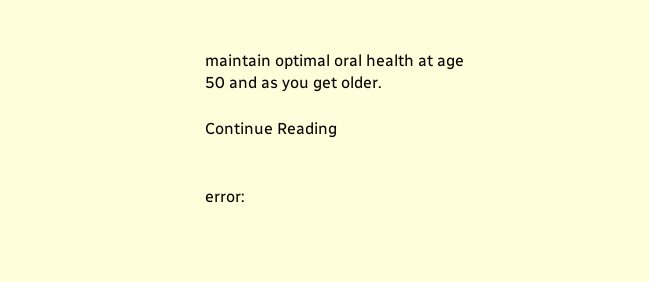maintain optimal oral health at age 50 and as you get older.

Continue Reading


error: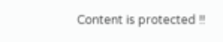Content is protected !!